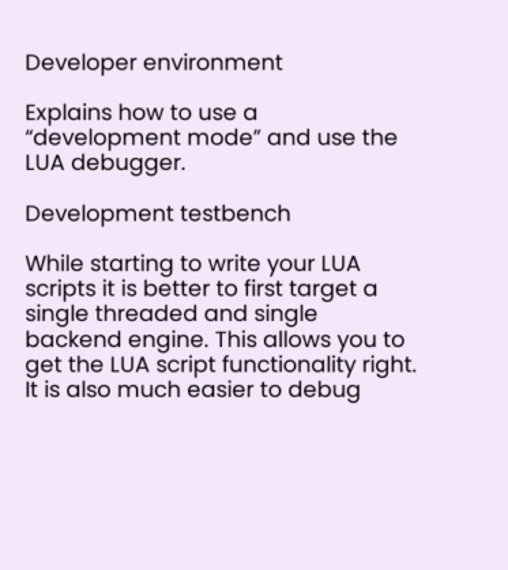Developer environment

Explains how to use a “development mode” and use the LUA debugger.

Development testbench

While starting to write your LUA scripts it is better to first target a single threaded and single backend engine. This allows you to get the LUA script functionality right. It is also much easier to debug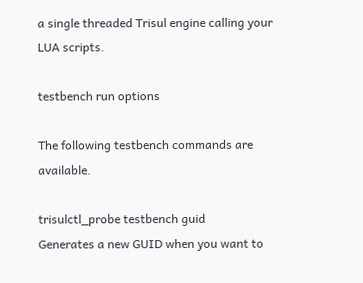a single threaded Trisul engine calling your LUA scripts.

testbench run options

The following testbench commands are available.

trisulctl_probe testbench guid
Generates a new GUID when you want to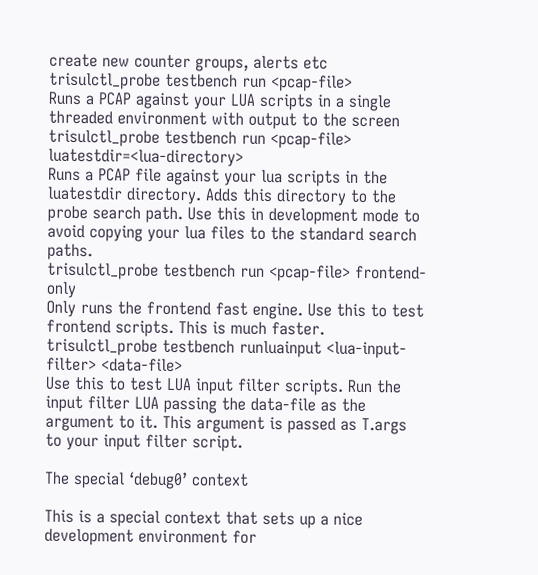create new counter groups, alerts etc
trisulctl_probe testbench run <pcap-file>
Runs a PCAP against your LUA scripts in a single threaded environment with output to the screen
trisulctl_probe testbench run <pcap-file> luatestdir=<lua-directory>
Runs a PCAP file against your lua scripts in the luatestdir directory. Adds this directory to the probe search path. Use this in development mode to avoid copying your lua files to the standard search paths.
trisulctl_probe testbench run <pcap-file> frontend-only
Only runs the frontend fast engine. Use this to test frontend scripts. This is much faster.
trisulctl_probe testbench runluainput <lua-input-filter> <data-file>
Use this to test LUA input filter scripts. Run the input filter LUA passing the data-file as the argument to it. This argument is passed as T.args to your input filter script.

The special ‘debug0’ context

This is a special context that sets up a nice development environment for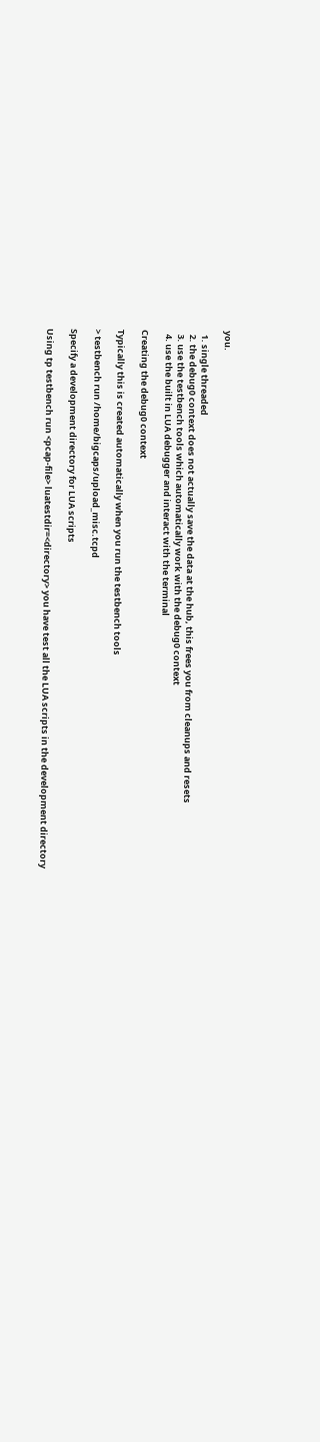you.

  1. single threaded
  2. the debug0 context does not actually save the data at the hub, this frees you from cleanups and resets
  3. use the testbench tools which automatically work with the debug0 context
  4. use the built in LUA debugger and interact with the terminal

Creating the debug0 context

Typically this is created automatically when you run the testbench tools

> testbench run /home/bigcaps/upload_misc.tcpd

Specify a development directory for LUA scripts

Using tp testbench run <pcap-file> luatestdir=<directory> you have test all the LUA scripts in the development directory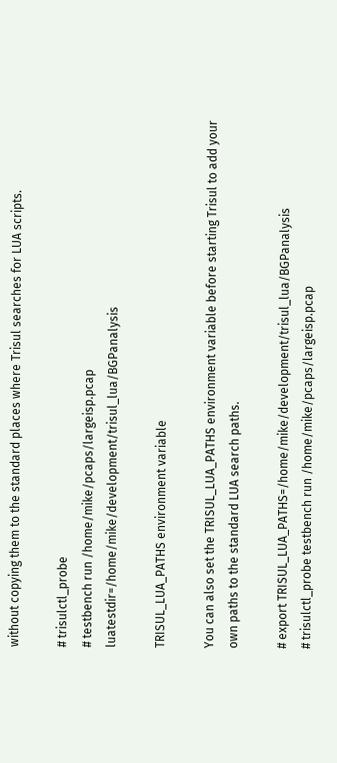without copying them to the standard places where Trisul searches for LUA scripts.

# trisulctl_probe
# testbench run /home/mike/pcaps/largeisp.pcap luatestdir=/home/mike/development/trisul_lua/BGPanalysis

TRISUL_LUA_PATHS environment variable

You can also set the TRISUL_LUA_PATHS environment variable before starting Trisul to add your own paths to the standard LUA search paths.

# export TRISUL_LUA_PATHS=/home/mike/development/trisul_lua/BGPanalysis
# trisulctl_probe testbench run /home/mike/pcaps/largeisp.pcap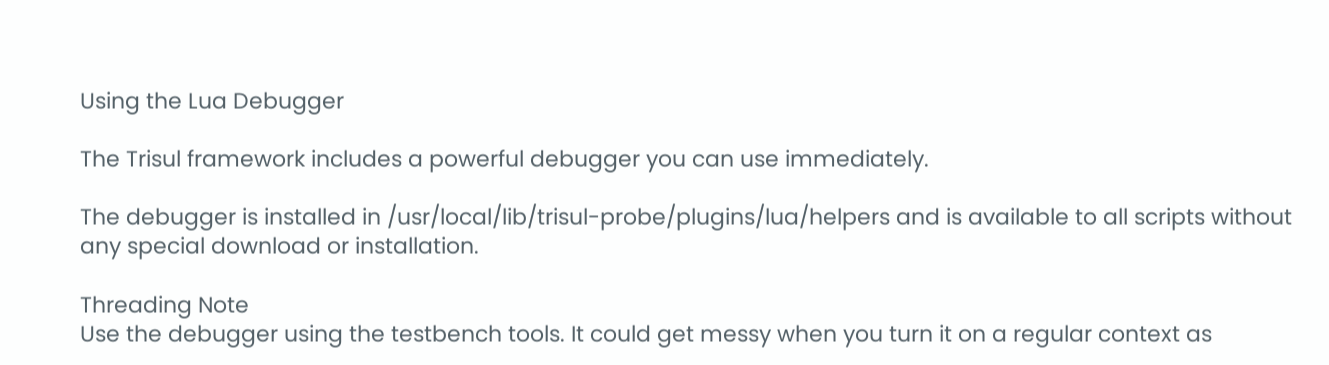Using the Lua Debugger

The Trisul framework includes a powerful debugger you can use immediately.

The debugger is installed in /usr/local/lib/trisul-probe/plugins/lua/helpers and is available to all scripts without any special download or installation.

Threading Note
Use the debugger using the testbench tools. It could get messy when you turn it on a regular context as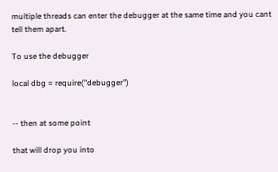multiple threads can enter the debugger at the same time and you cant tell them apart.

To use the debugger

local dbg = require("debugger")


-- then at some point

that will drop you into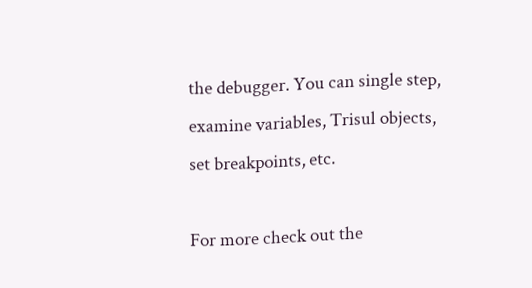the debugger. You can single step, examine variables, Trisul objects, set breakpoints, etc.

For more check out the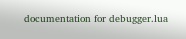documentation for debugger.lua